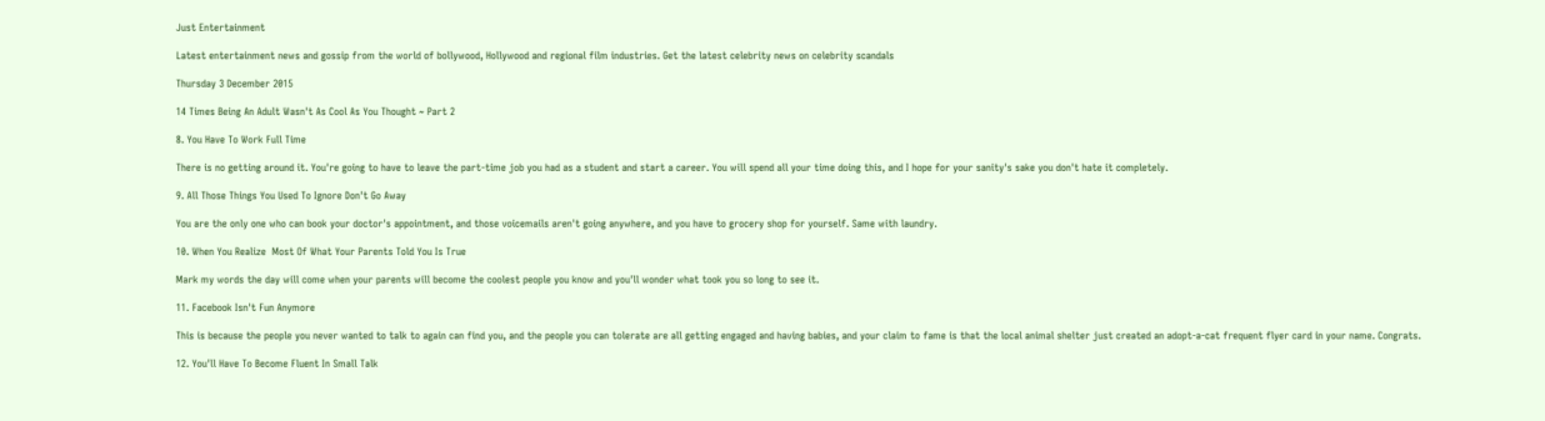Just Entertainment

Latest entertainment news and gossip from the world of bollywood, Hollywood and regional film industries. Get the latest celebrity news on celebrity scandals

Thursday 3 December 2015

14 Times Being An Adult Wasn't As Cool As You Thought ~ Part 2

8. You Have To Work Full Time

There is no getting around it. You're going to have to leave the part-time job you had as a student and start a career. You will spend all your time doing this, and I hope for your sanity's sake you don't hate it completely.

9. All Those Things You Used To Ignore Don't Go Away

You are the only one who can book your doctor's appointment, and those voicemails aren't going anywhere, and you have to grocery shop for yourself. Same with laundry.

10. When You Realize  Most Of What Your Parents Told You Is True

Mark my words the day will come when your parents will become the coolest people you know and you'll wonder what took you so long to see it.

11. Facebook Isn't Fun Anymore

This is because the people you never wanted to talk to again can find you, and the people you can tolerate are all getting engaged and having babies, and your claim to fame is that the local animal shelter just created an adopt-a-cat frequent flyer card in your name. Congrats.

12. You'll Have To Become Fluent In Small Talk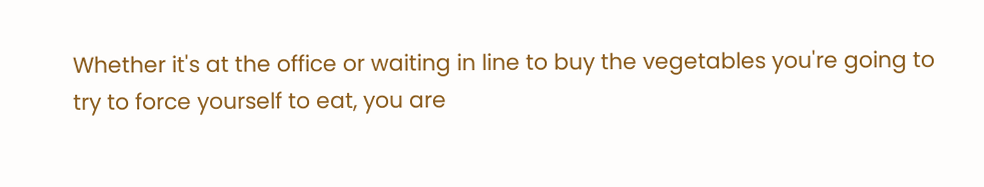Whether it's at the office or waiting in line to buy the vegetables you're going to try to force yourself to eat, you are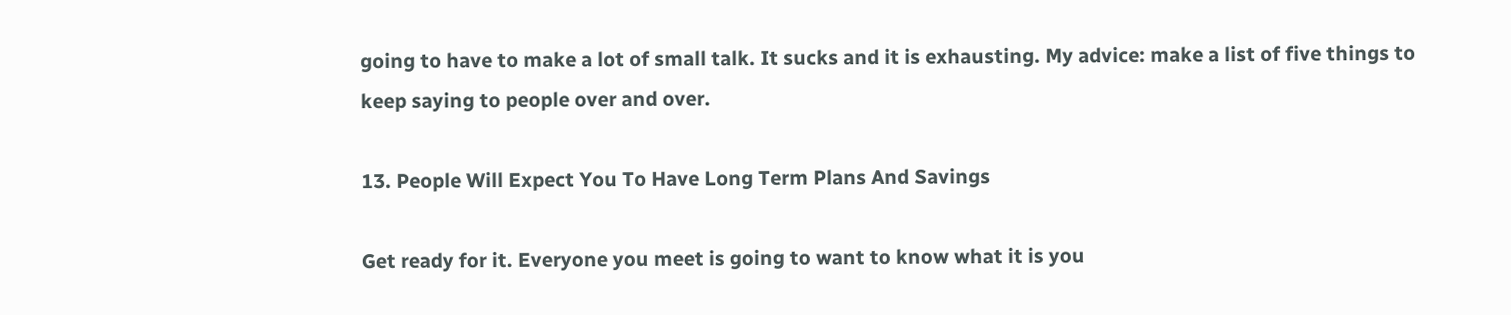going to have to make a lot of small talk. It sucks and it is exhausting. My advice: make a list of five things to keep saying to people over and over.

13. People Will Expect You To Have Long Term Plans And Savings

Get ready for it. Everyone you meet is going to want to know what it is you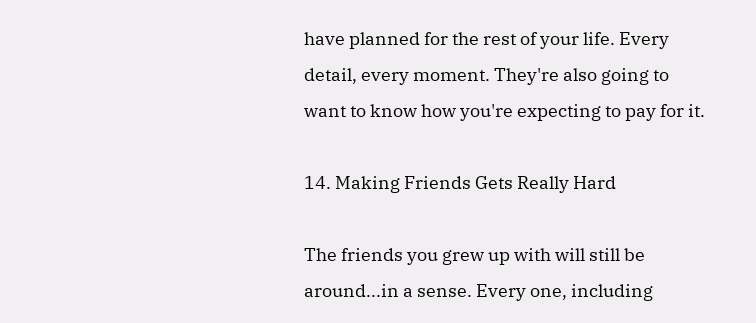have planned for the rest of your life. Every detail, every moment. They're also going to want to know how you're expecting to pay for it.

14. Making Friends Gets Really Hard

The friends you grew up with will still be around...in a sense. Every one, including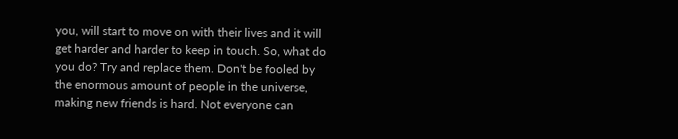you, will start to move on with their lives and it will get harder and harder to keep in touch. So, what do you do? Try and replace them. Don't be fooled by the enormous amount of people in the universe, making new friends is hard. Not everyone can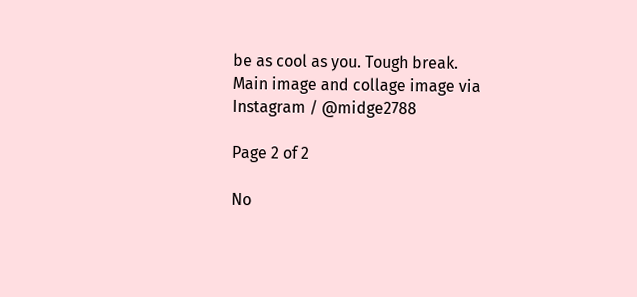be as cool as you. Tough break.
Main image and collage image via Instagram / @midge2788

Page 2 of 2

No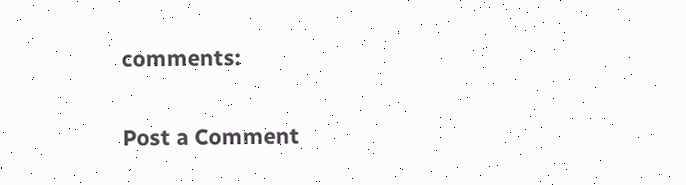comments:

Post a Comment